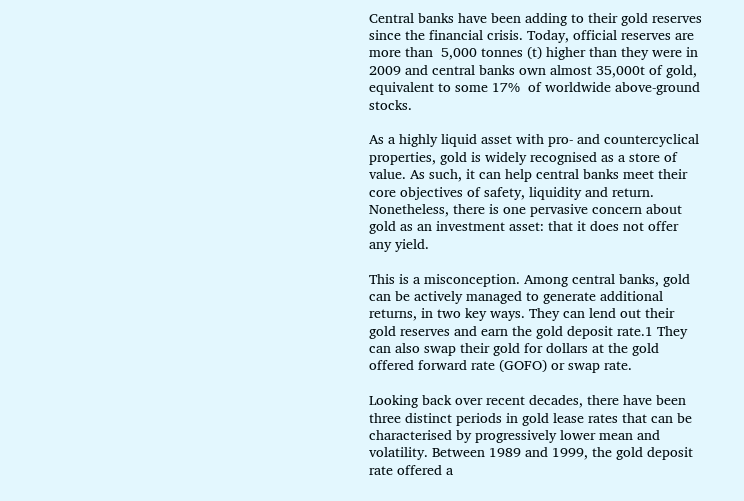Central banks have been adding to their gold reserves since the financial crisis. Today, official reserves are more than  5,000 tonnes (t) higher than they were in 2009 and central banks own almost 35,000t of gold, equivalent to some 17%  of worldwide above-ground stocks.

As a highly liquid asset with pro- and countercyclical properties, gold is widely recognised as a store of value. As such, it can help central banks meet their core objectives of safety, liquidity and return. Nonetheless, there is one pervasive concern about gold as an investment asset: that it does not offer any yield.

This is a misconception. Among central banks, gold can be actively managed to generate additional returns, in two key ways. They can lend out their gold reserves and earn the gold deposit rate.1 They can also swap their gold for dollars at the gold offered forward rate (GOFO) or swap rate.

Looking back over recent decades, there have been three distinct periods in gold lease rates that can be characterised by progressively lower mean and volatility. Between 1989 and 1999, the gold deposit rate offered a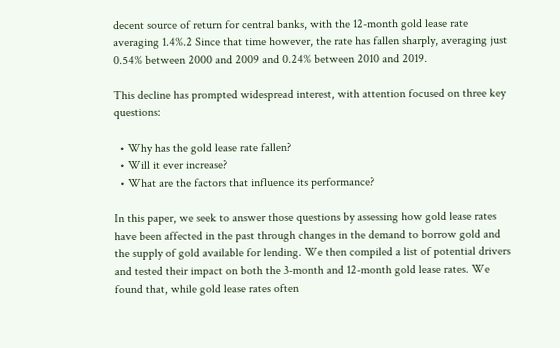decent source of return for central banks, with the 12-month gold lease rate averaging 1.4%.2 Since that time however, the rate has fallen sharply, averaging just 0.54% between 2000 and 2009 and 0.24% between 2010 and 2019.

This decline has prompted widespread interest, with attention focused on three key questions:

  • Why has the gold lease rate fallen?
  • Will it ever increase?
  • What are the factors that influence its performance?

In this paper, we seek to answer those questions by assessing how gold lease rates have been affected in the past through changes in the demand to borrow gold and the supply of gold available for lending. We then compiled a list of potential drivers and tested their impact on both the 3-month and 12-month gold lease rates. We found that, while gold lease rates often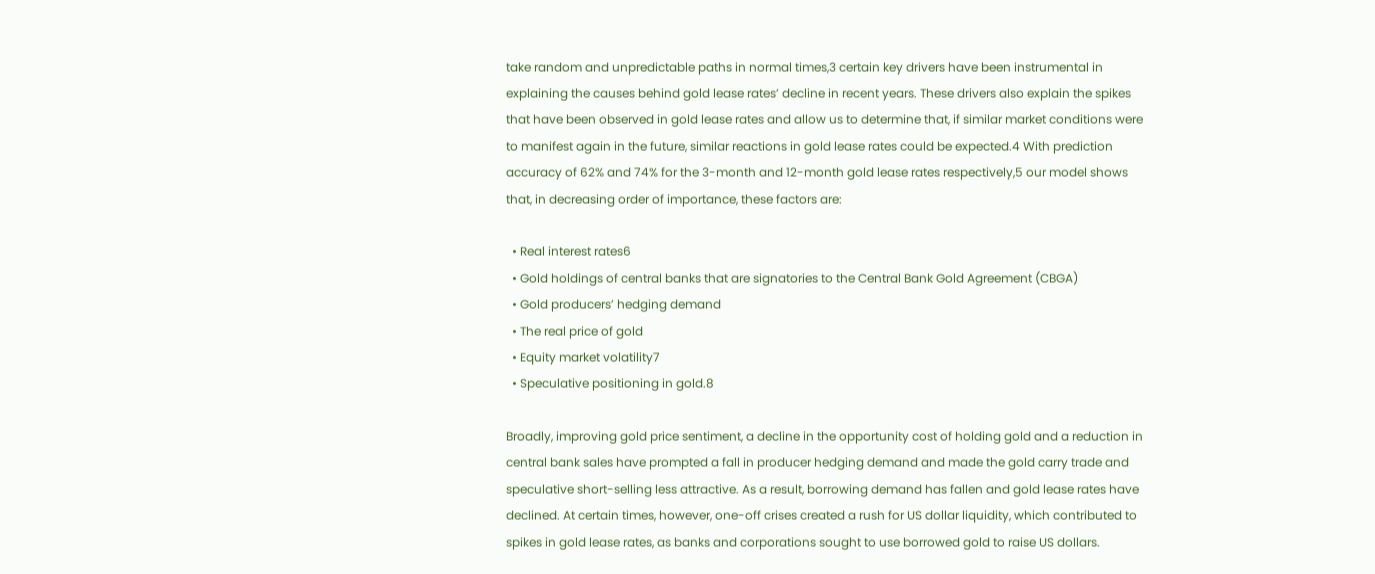take random and unpredictable paths in normal times,3 certain key drivers have been instrumental in explaining the causes behind gold lease rates’ decline in recent years. These drivers also explain the spikes that have been observed in gold lease rates and allow us to determine that, if similar market conditions were to manifest again in the future, similar reactions in gold lease rates could be expected.4 With prediction accuracy of 62% and 74% for the 3-month and 12-month gold lease rates respectively,5 our model shows that, in decreasing order of importance, these factors are:

  • Real interest rates6
  • Gold holdings of central banks that are signatories to the Central Bank Gold Agreement (CBGA)
  • Gold producers’ hedging demand
  • The real price of gold
  • Equity market volatility7
  • Speculative positioning in gold.8

Broadly, improving gold price sentiment, a decline in the opportunity cost of holding gold and a reduction in central bank sales have prompted a fall in producer hedging demand and made the gold carry trade and speculative short-selling less attractive. As a result, borrowing demand has fallen and gold lease rates have declined. At certain times, however, one-off crises created a rush for US dollar liquidity, which contributed to spikes in gold lease rates, as banks and corporations sought to use borrowed gold to raise US dollars.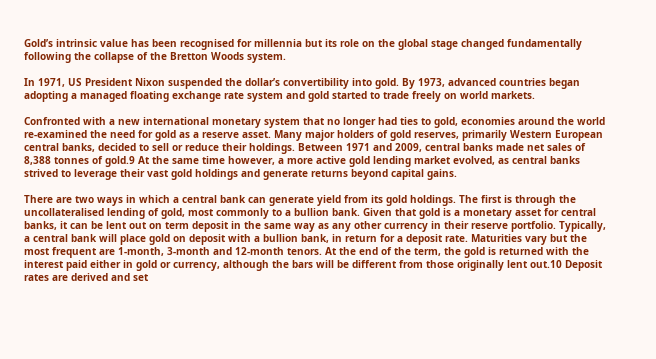Gold’s intrinsic value has been recognised for millennia but its role on the global stage changed fundamentally following the collapse of the Bretton Woods system.

In 1971, US President Nixon suspended the dollar’s convertibility into gold. By 1973, advanced countries began adopting a managed floating exchange rate system and gold started to trade freely on world markets.

Confronted with a new international monetary system that no longer had ties to gold, economies around the world re-examined the need for gold as a reserve asset. Many major holders of gold reserves, primarily Western European central banks, decided to sell or reduce their holdings. Between 1971 and 2009, central banks made net sales of 8,388 tonnes of gold.9 At the same time however, a more active gold lending market evolved, as central banks strived to leverage their vast gold holdings and generate returns beyond capital gains.

There are two ways in which a central bank can generate yield from its gold holdings. The first is through the uncollateralised lending of gold, most commonly to a bullion bank. Given that gold is a monetary asset for central banks, it can be lent out on term deposit in the same way as any other currency in their reserve portfolio. Typically, a central bank will place gold on deposit with a bullion bank, in return for a deposit rate. Maturities vary but the most frequent are 1-month, 3-month and 12-month tenors. At the end of the term, the gold is returned with the interest paid either in gold or currency, although the bars will be different from those originally lent out.10 Deposit rates are derived and set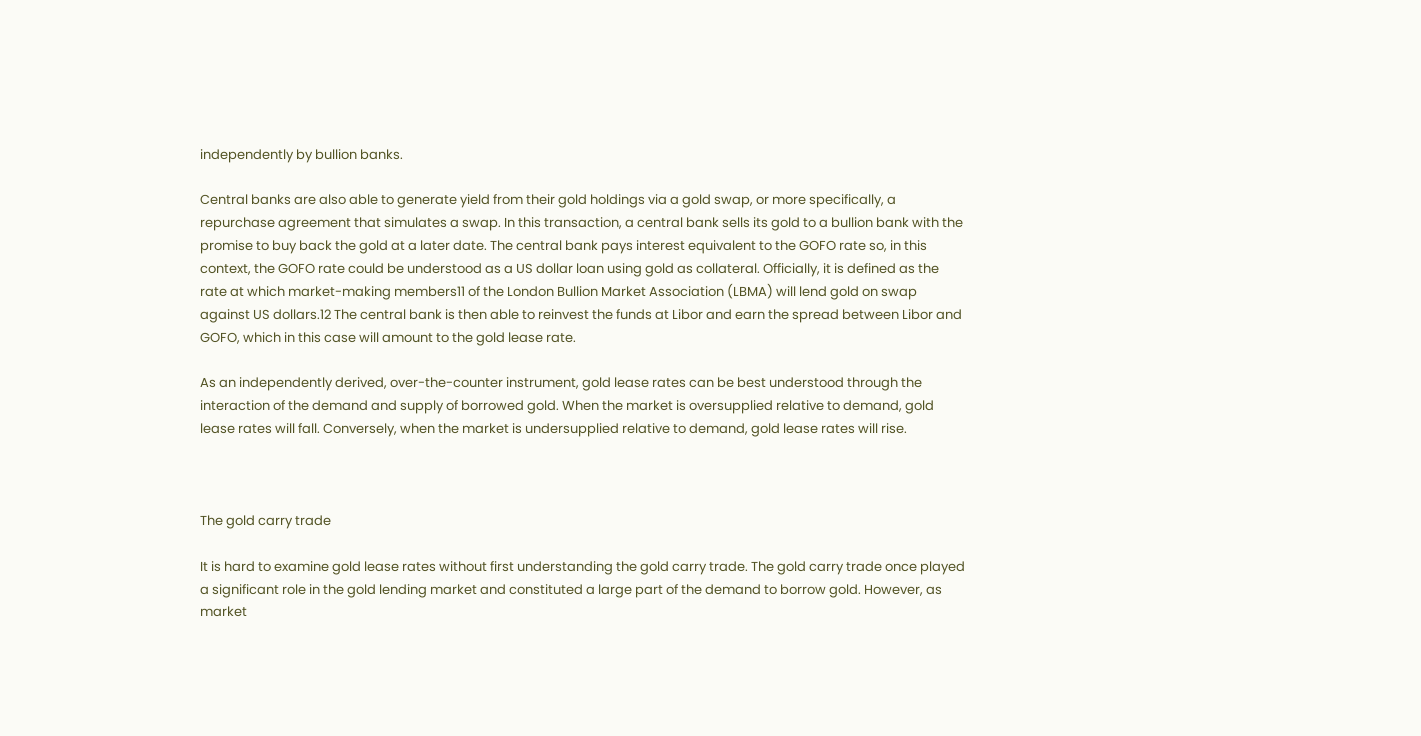independently by bullion banks.

Central banks are also able to generate yield from their gold holdings via a gold swap, or more specifically, a repurchase agreement that simulates a swap. In this transaction, a central bank sells its gold to a bullion bank with the promise to buy back the gold at a later date. The central bank pays interest equivalent to the GOFO rate so, in this context, the GOFO rate could be understood as a US dollar loan using gold as collateral. Officially, it is defined as the rate at which market-making members11 of the London Bullion Market Association (LBMA) will lend gold on swap against US dollars.12 The central bank is then able to reinvest the funds at Libor and earn the spread between Libor and GOFO, which in this case will amount to the gold lease rate.

As an independently derived, over-the-counter instrument, gold lease rates can be best understood through the interaction of the demand and supply of borrowed gold. When the market is oversupplied relative to demand, gold lease rates will fall. Conversely, when the market is undersupplied relative to demand, gold lease rates will rise.



The gold carry trade

It is hard to examine gold lease rates without first understanding the gold carry trade. The gold carry trade once played a significant role in the gold lending market and constituted a large part of the demand to borrow gold. However, as market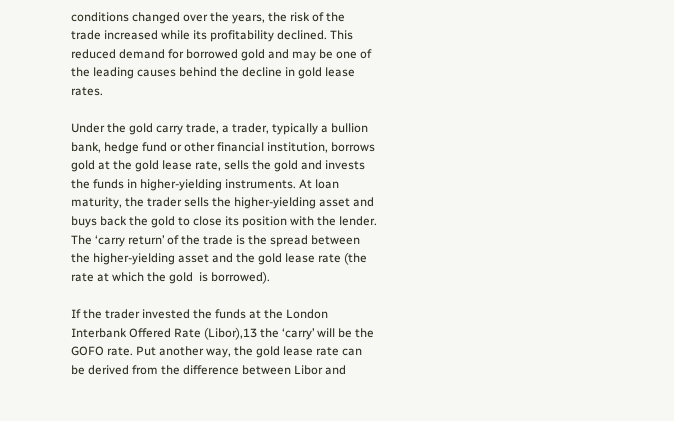conditions changed over the years, the risk of the trade increased while its profitability declined. This reduced demand for borrowed gold and may be one of the leading causes behind the decline in gold lease rates.

Under the gold carry trade, a trader, typically a bullion bank, hedge fund or other financial institution, borrows gold at the gold lease rate, sells the gold and invests the funds in higher-yielding instruments. At loan maturity, the trader sells the higher-yielding asset and buys back the gold to close its position with the lender. The ‘carry return’ of the trade is the spread between the higher-yielding asset and the gold lease rate (the rate at which the gold  is borrowed).

If the trader invested the funds at the London Interbank Offered Rate (Libor),13 the ‘carry’ will be the GOFO rate. Put another way, the gold lease rate can be derived from the difference between Libor and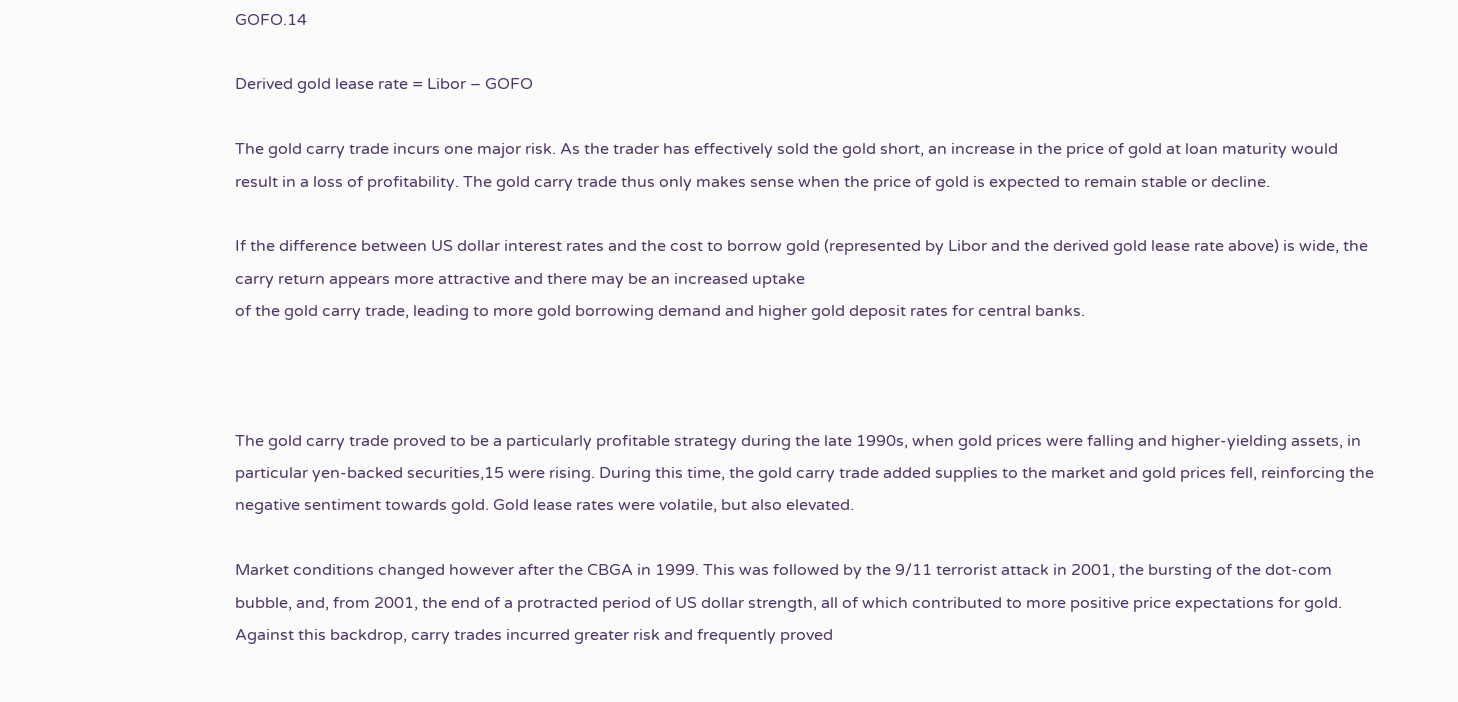GOFO.14

Derived gold lease rate = Libor – GOFO

The gold carry trade incurs one major risk. As the trader has effectively sold the gold short, an increase in the price of gold at loan maturity would result in a loss of profitability. The gold carry trade thus only makes sense when the price of gold is expected to remain stable or decline.

If the difference between US dollar interest rates and the cost to borrow gold (represented by Libor and the derived gold lease rate above) is wide, the carry return appears more attractive and there may be an increased uptake
of the gold carry trade, leading to more gold borrowing demand and higher gold deposit rates for central banks.



The gold carry trade proved to be a particularly profitable strategy during the late 1990s, when gold prices were falling and higher-yielding assets, in particular yen-backed securities,15 were rising. During this time, the gold carry trade added supplies to the market and gold prices fell, reinforcing the negative sentiment towards gold. Gold lease rates were volatile, but also elevated.

Market conditions changed however after the CBGA in 1999. This was followed by the 9/11 terrorist attack in 2001, the bursting of the dot-com bubble, and, from 2001, the end of a protracted period of US dollar strength, all of which contributed to more positive price expectations for gold. Against this backdrop, carry trades incurred greater risk and frequently proved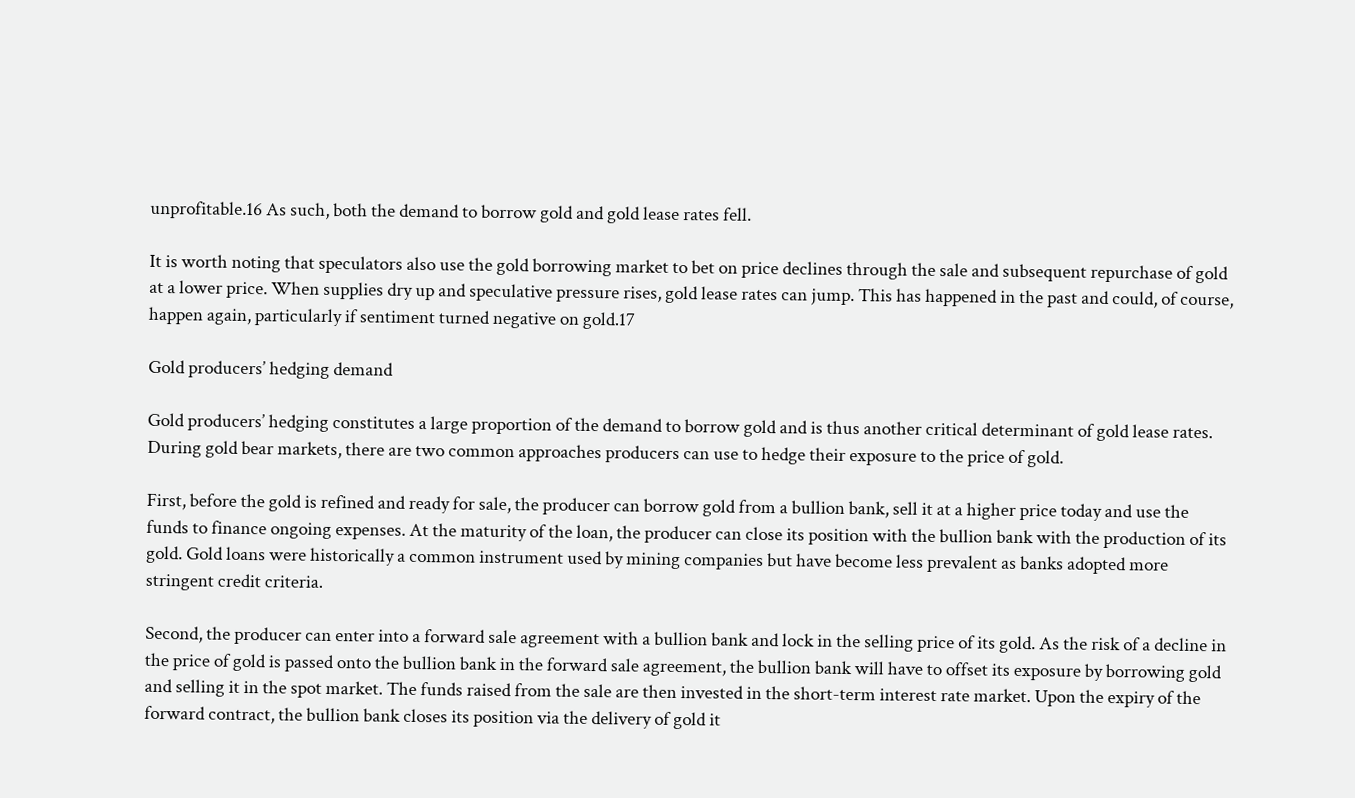unprofitable.16 As such, both the demand to borrow gold and gold lease rates fell.

It is worth noting that speculators also use the gold borrowing market to bet on price declines through the sale and subsequent repurchase of gold at a lower price. When supplies dry up and speculative pressure rises, gold lease rates can jump. This has happened in the past and could, of course, happen again, particularly if sentiment turned negative on gold.17

Gold producers’ hedging demand

Gold producers’ hedging constitutes a large proportion of the demand to borrow gold and is thus another critical determinant of gold lease rates. During gold bear markets, there are two common approaches producers can use to hedge their exposure to the price of gold.

First, before the gold is refined and ready for sale, the producer can borrow gold from a bullion bank, sell it at a higher price today and use the funds to finance ongoing expenses. At the maturity of the loan, the producer can close its position with the bullion bank with the production of its gold. Gold loans were historically a common instrument used by mining companies but have become less prevalent as banks adopted more stringent credit criteria.

Second, the producer can enter into a forward sale agreement with a bullion bank and lock in the selling price of its gold. As the risk of a decline in the price of gold is passed onto the bullion bank in the forward sale agreement, the bullion bank will have to offset its exposure by borrowing gold and selling it in the spot market. The funds raised from the sale are then invested in the short-term interest rate market. Upon the expiry of the forward contract, the bullion bank closes its position via the delivery of gold it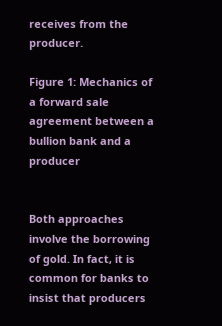receives from the producer.

Figure 1: Mechanics of a forward sale agreement between a bullion bank and a producer


Both approaches involve the borrowing of gold. In fact, it is common for banks to insist that producers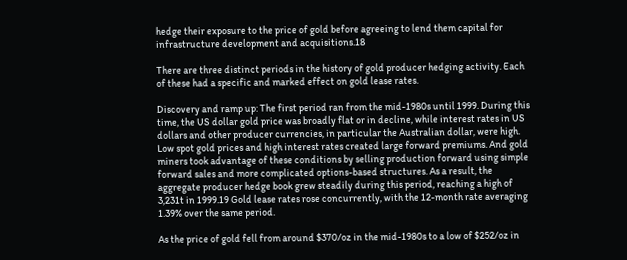hedge their exposure to the price of gold before agreeing to lend them capital for infrastructure development and acquisitions.18

There are three distinct periods in the history of gold producer hedging activity. Each of these had a specific and marked effect on gold lease rates.

Discovery and ramp up: The first period ran from the mid-1980s until 1999. During this time, the US dollar gold price was broadly flat or in decline, while interest rates in US dollars and other producer currencies, in particular the Australian dollar, were high. Low spot gold prices and high interest rates created large forward premiums. And gold miners took advantage of these conditions by selling production forward using simple forward sales and more complicated options-based structures. As a result, the aggregate producer hedge book grew steadily during this period, reaching a high of 3,231t in 1999.19 Gold lease rates rose concurrently, with the 12-month rate averaging 1.39% over the same period.

As the price of gold fell from around $370/oz in the mid-1980s to a low of $252/oz in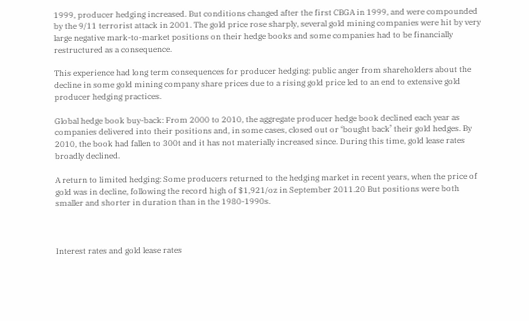1999, producer hedging increased. But conditions changed after the first CBGA in 1999, and were compounded by the 9/11 terrorist attack in 2001. The gold price rose sharply, several gold mining companies were hit by very large negative mark-to-market positions on their hedge books and some companies had to be financially restructured as a consequence.

This experience had long term consequences for producer hedging: public anger from shareholders about the decline in some gold mining company share prices due to a rising gold price led to an end to extensive gold producer hedging practices.

Global hedge book buy-back: From 2000 to 2010, the aggregate producer hedge book declined each year as companies delivered into their positions and, in some cases, closed out or ‘bought back’ their gold hedges. By 2010, the book had fallen to 300t and it has not materially increased since. During this time, gold lease rates broadly declined.

A return to limited hedging: Some producers returned to the hedging market in recent years, when the price of gold was in decline, following the record high of $1,921/oz in September 2011.20 But positions were both smaller and shorter in duration than in the 1980-1990s.



Interest rates and gold lease rates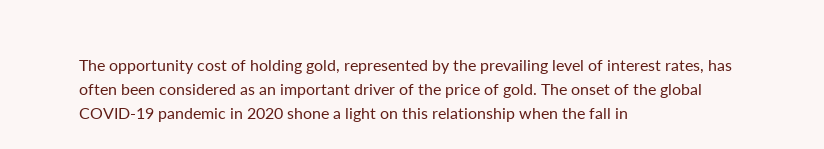The opportunity cost of holding gold, represented by the prevailing level of interest rates, has often been considered as an important driver of the price of gold. The onset of the global COVID-19 pandemic in 2020 shone a light on this relationship when the fall in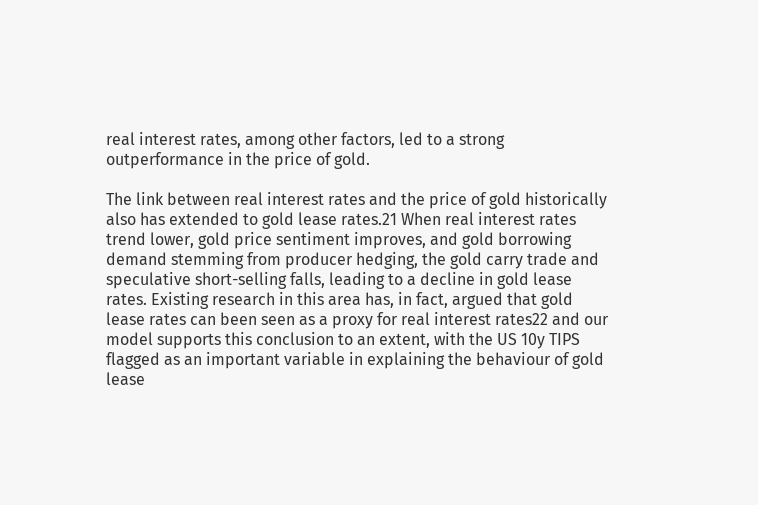real interest rates, among other factors, led to a strong outperformance in the price of gold.

The link between real interest rates and the price of gold historically also has extended to gold lease rates.21 When real interest rates trend lower, gold price sentiment improves, and gold borrowing demand stemming from producer hedging, the gold carry trade and speculative short-selling falls, leading to a decline in gold lease rates. Existing research in this area has, in fact, argued that gold lease rates can been seen as a proxy for real interest rates22 and our model supports this conclusion to an extent, with the US 10y TIPS flagged as an important variable in explaining the behaviour of gold lease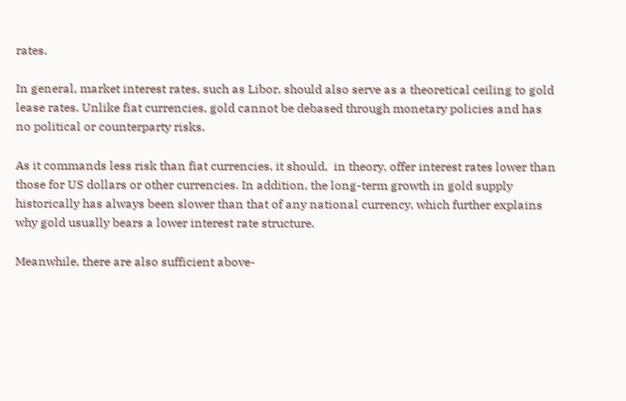rates.

In general, market interest rates, such as Libor, should also serve as a theoretical ceiling to gold lease rates. Unlike fiat currencies, gold cannot be debased through monetary policies and has no political or counterparty risks.

As it commands less risk than fiat currencies, it should,  in theory, offer interest rates lower than those for US dollars or other currencies. In addition, the long-term growth in gold supply historically has always been slower than that of any national currency, which further explains why gold usually bears a lower interest rate structure.

Meanwhile, there are also sufficient above-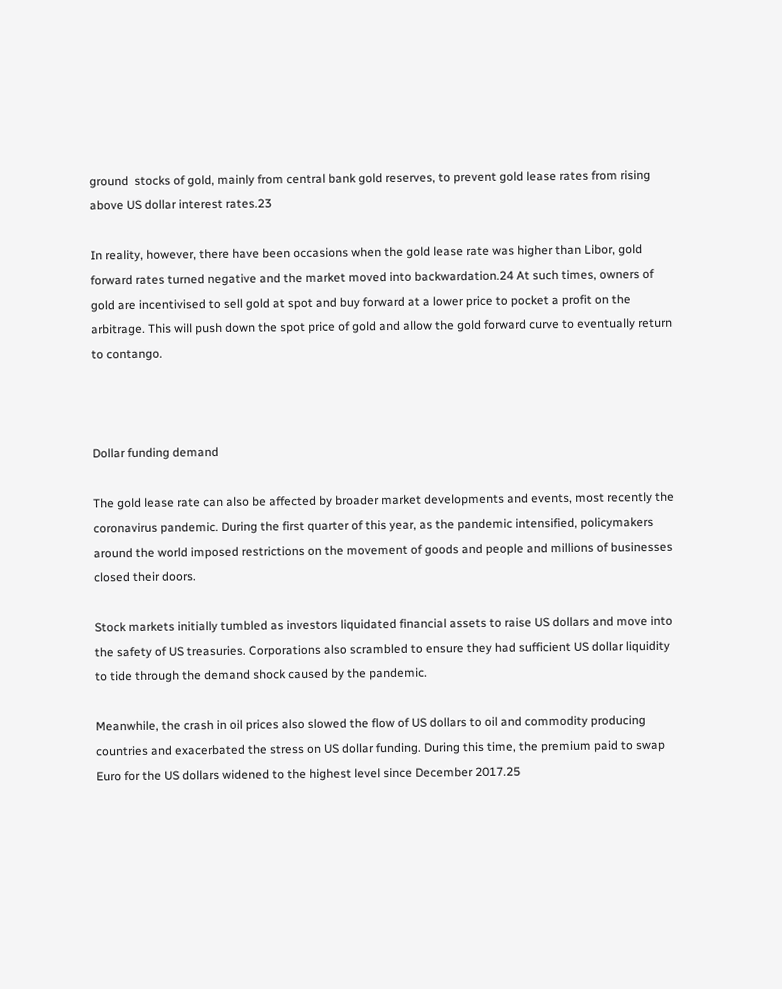ground  stocks of gold, mainly from central bank gold reserves, to prevent gold lease rates from rising above US dollar interest rates.23

In reality, however, there have been occasions when the gold lease rate was higher than Libor, gold forward rates turned negative and the market moved into backwardation.24 At such times, owners of gold are incentivised to sell gold at spot and buy forward at a lower price to pocket a profit on the arbitrage. This will push down the spot price of gold and allow the gold forward curve to eventually return to contango.



Dollar funding demand

The gold lease rate can also be affected by broader market developments and events, most recently the coronavirus pandemic. During the first quarter of this year, as the pandemic intensified, policymakers around the world imposed restrictions on the movement of goods and people and millions of businesses closed their doors.

Stock markets initially tumbled as investors liquidated financial assets to raise US dollars and move into the safety of US treasuries. Corporations also scrambled to ensure they had sufficient US dollar liquidity to tide through the demand shock caused by the pandemic.

Meanwhile, the crash in oil prices also slowed the flow of US dollars to oil and commodity producing countries and exacerbated the stress on US dollar funding. During this time, the premium paid to swap Euro for the US dollars widened to the highest level since December 2017.25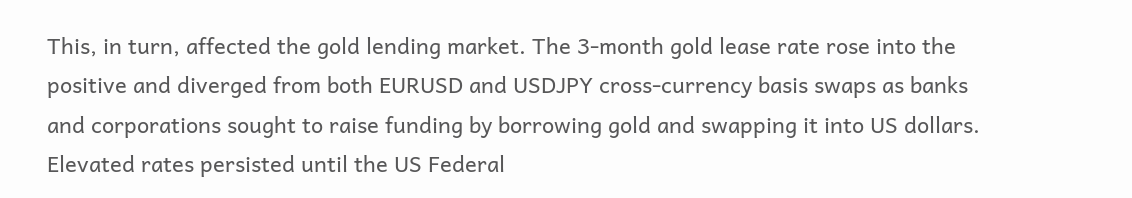This, in turn, affected the gold lending market. The 3-month gold lease rate rose into the positive and diverged from both EURUSD and USDJPY cross-currency basis swaps as banks and corporations sought to raise funding by borrowing gold and swapping it into US dollars. Elevated rates persisted until the US Federal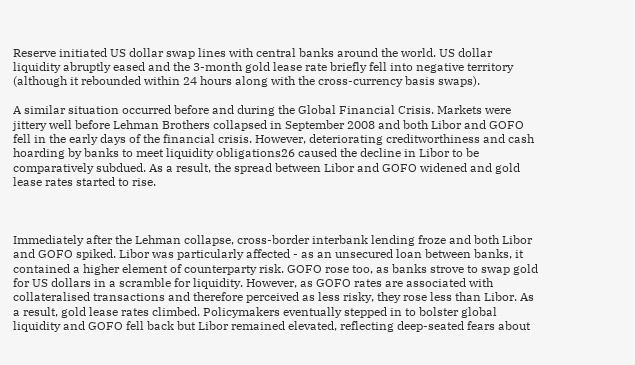Reserve initiated US dollar swap lines with central banks around the world. US dollar liquidity abruptly eased and the 3-month gold lease rate briefly fell into negative territory (although it rebounded within 24 hours along with the cross-currency basis swaps).

A similar situation occurred before and during the Global Financial Crisis. Markets were jittery well before Lehman Brothers collapsed in September 2008 and both Libor and GOFO fell in the early days of the financial crisis. However, deteriorating creditworthiness and cash hoarding by banks to meet liquidity obligations26 caused the decline in Libor to be comparatively subdued. As a result, the spread between Libor and GOFO widened and gold lease rates started to rise.



Immediately after the Lehman collapse, cross-border interbank lending froze and both Libor and GOFO spiked. Libor was particularly affected - as an unsecured loan between banks, it contained a higher element of counterparty risk. GOFO rose too, as banks strove to swap gold for US dollars in a scramble for liquidity. However, as GOFO rates are associated with collateralised transactions and therefore perceived as less risky, they rose less than Libor. As a result, gold lease rates climbed. Policymakers eventually stepped in to bolster global liquidity and GOFO fell back but Libor remained elevated, reflecting deep-seated fears about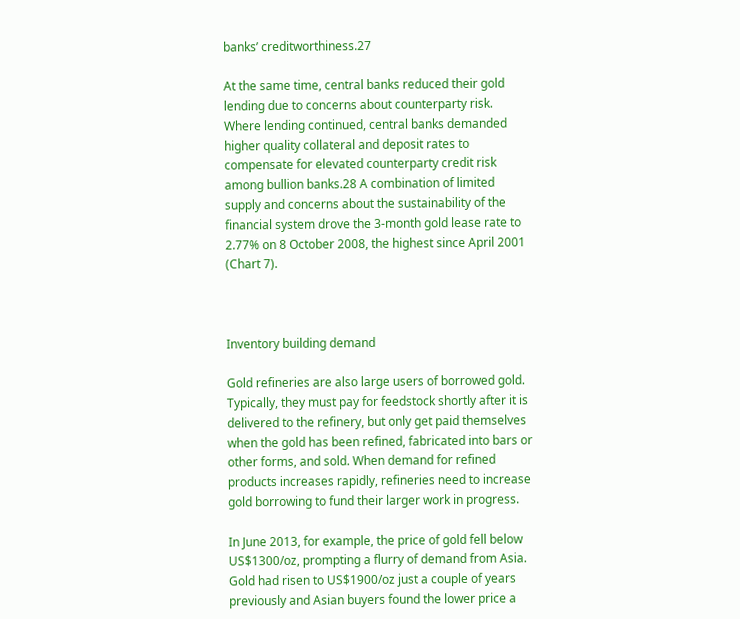banks’ creditworthiness.27

At the same time, central banks reduced their gold lending due to concerns about counterparty risk. Where lending continued, central banks demanded higher quality collateral and deposit rates to compensate for elevated counterparty credit risk among bullion banks.28 A combination of limited supply and concerns about the sustainability of the financial system drove the 3-month gold lease rate to 2.77% on 8 October 2008, the highest since April 2001 (Chart 7).



Inventory building demand

Gold refineries are also large users of borrowed gold. Typically, they must pay for feedstock shortly after it is delivered to the refinery, but only get paid themselves when the gold has been refined, fabricated into bars or other forms, and sold. When demand for refined products increases rapidly, refineries need to increase gold borrowing to fund their larger work in progress.

In June 2013, for example, the price of gold fell below US$1300/oz, prompting a flurry of demand from Asia. Gold had risen to US$1900/oz just a couple of years previously and Asian buyers found the lower price a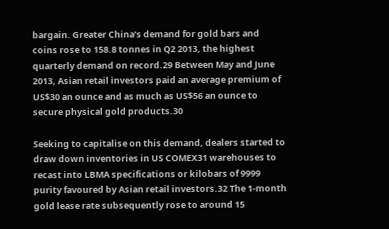bargain. Greater China’s demand for gold bars and coins rose to 158.8 tonnes in Q2 2013, the highest quarterly demand on record.29 Between May and June 2013, Asian retail investors paid an average premium of US$30 an ounce and as much as US$56 an ounce to secure physical gold products.30

Seeking to capitalise on this demand, dealers started to draw down inventories in US COMEX31 warehouses to recast into LBMA specifications or kilobars of 9999 purity favoured by Asian retail investors.32 The 1-month gold lease rate subsequently rose to around 15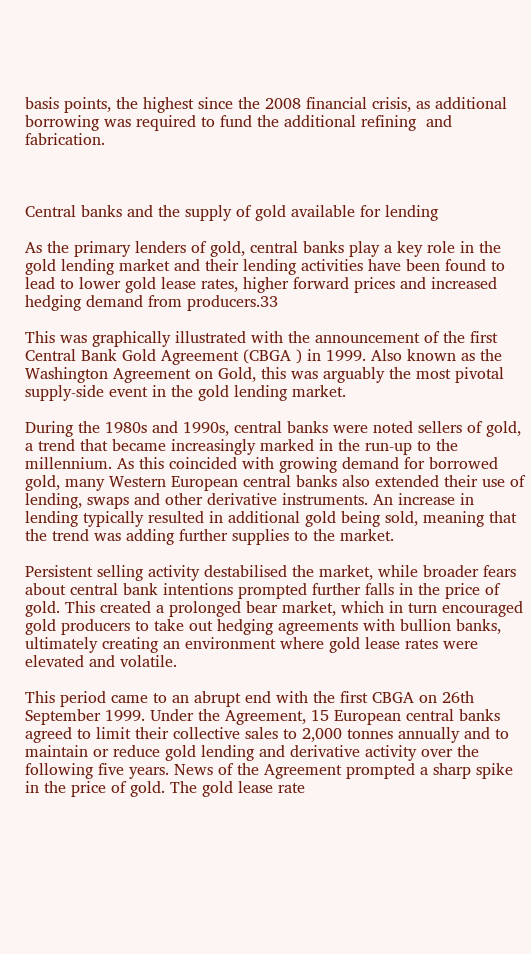basis points, the highest since the 2008 financial crisis, as additional borrowing was required to fund the additional refining  and fabrication.



Central banks and the supply of gold available for lending

As the primary lenders of gold, central banks play a key role in the gold lending market and their lending activities have been found to lead to lower gold lease rates, higher forward prices and increased hedging demand from producers.33

This was graphically illustrated with the announcement of the first Central Bank Gold Agreement (CBGA ) in 1999. Also known as the Washington Agreement on Gold, this was arguably the most pivotal supply-side event in the gold lending market.

During the 1980s and 1990s, central banks were noted sellers of gold, a trend that became increasingly marked in the run-up to the millennium. As this coincided with growing demand for borrowed gold, many Western European central banks also extended their use of lending, swaps and other derivative instruments. An increase in lending typically resulted in additional gold being sold, meaning that the trend was adding further supplies to the market.

Persistent selling activity destabilised the market, while broader fears about central bank intentions prompted further falls in the price of gold. This created a prolonged bear market, which in turn encouraged gold producers to take out hedging agreements with bullion banks, ultimately creating an environment where gold lease rates were elevated and volatile.

This period came to an abrupt end with the first CBGA on 26th September 1999. Under the Agreement, 15 European central banks agreed to limit their collective sales to 2,000 tonnes annually and to maintain or reduce gold lending and derivative activity over the following five years. News of the Agreement prompted a sharp spike in the price of gold. The gold lease rate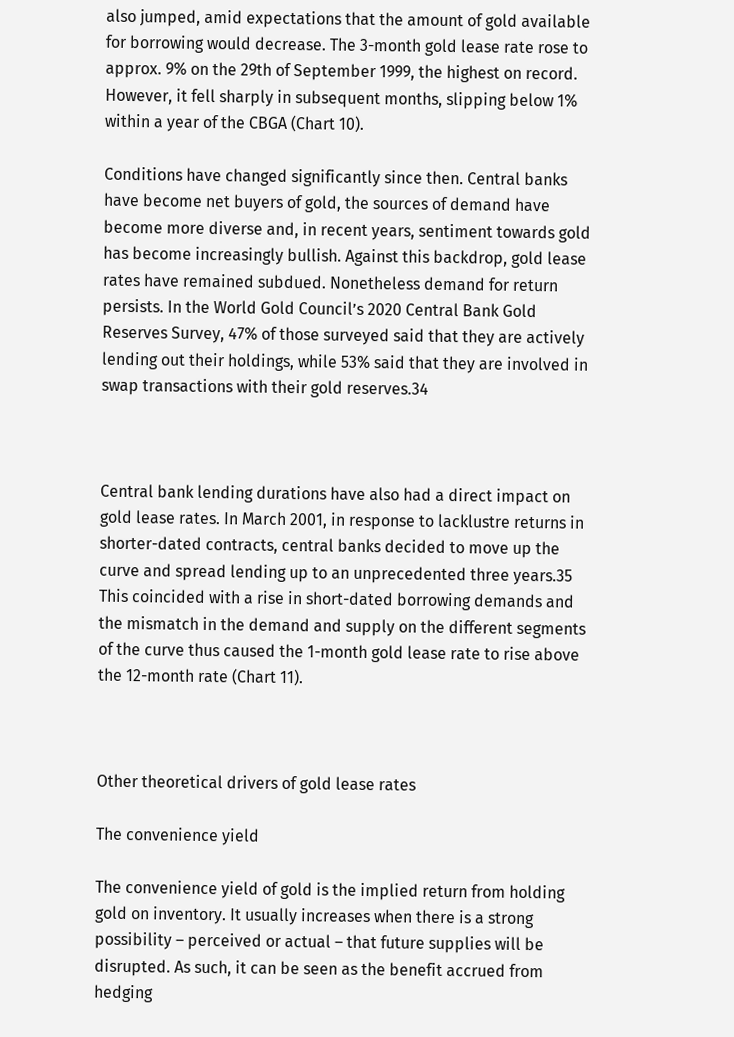also jumped, amid expectations that the amount of gold available for borrowing would decrease. The 3-month gold lease rate rose to approx. 9% on the 29th of September 1999, the highest on record. However, it fell sharply in subsequent months, slipping below 1% within a year of the CBGA (Chart 10).

Conditions have changed significantly since then. Central banks have become net buyers of gold, the sources of demand have become more diverse and, in recent years, sentiment towards gold has become increasingly bullish. Against this backdrop, gold lease rates have remained subdued. Nonetheless demand for return persists. In the World Gold Council’s 2020 Central Bank Gold Reserves Survey, 47% of those surveyed said that they are actively lending out their holdings, while 53% said that they are involved in swap transactions with their gold reserves.34



Central bank lending durations have also had a direct impact on gold lease rates. In March 2001, in response to lacklustre returns in shorter-dated contracts, central banks decided to move up the curve and spread lending up to an unprecedented three years.35 This coincided with a rise in short-dated borrowing demands and the mismatch in the demand and supply on the different segments of the curve thus caused the 1-month gold lease rate to rise above the 12-month rate (Chart 11).



Other theoretical drivers of gold lease rates

The convenience yield

The convenience yield of gold is the implied return from holding gold on inventory. It usually increases when there is a strong possibility – perceived or actual – that future supplies will be disrupted. As such, it can be seen as the benefit accrued from hedging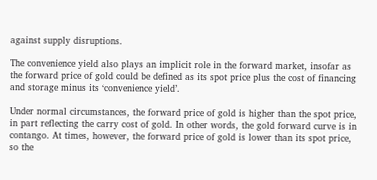against supply disruptions.

The convenience yield also plays an implicit role in the forward market, insofar as the forward price of gold could be defined as its spot price plus the cost of financing and storage minus its ‘convenience yield’.

Under normal circumstances, the forward price of gold is higher than the spot price, in part reflecting the carry cost of gold. In other words, the gold forward curve is in contango. At times, however, the forward price of gold is lower than its spot price, so the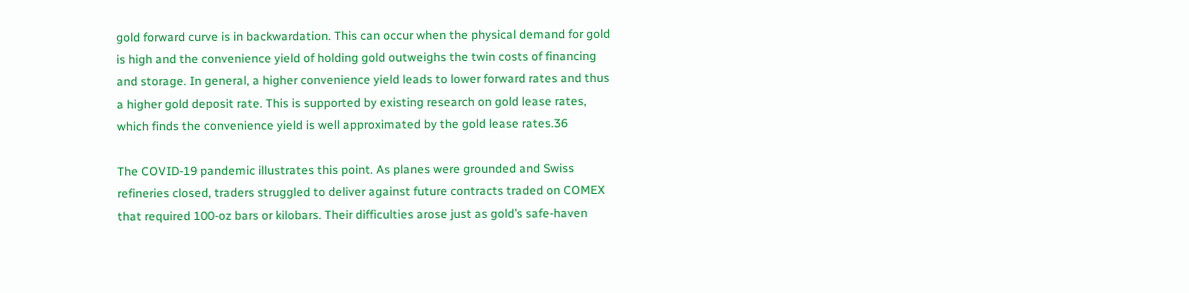gold forward curve is in backwardation. This can occur when the physical demand for gold is high and the convenience yield of holding gold outweighs the twin costs of financing and storage. In general, a higher convenience yield leads to lower forward rates and thus a higher gold deposit rate. This is supported by existing research on gold lease rates, which finds the convenience yield is well approximated by the gold lease rates.36

The COVID-19 pandemic illustrates this point. As planes were grounded and Swiss refineries closed, traders struggled to deliver against future contracts traded on COMEX that required 100-oz bars or kilobars. Their difficulties arose just as gold’s safe-haven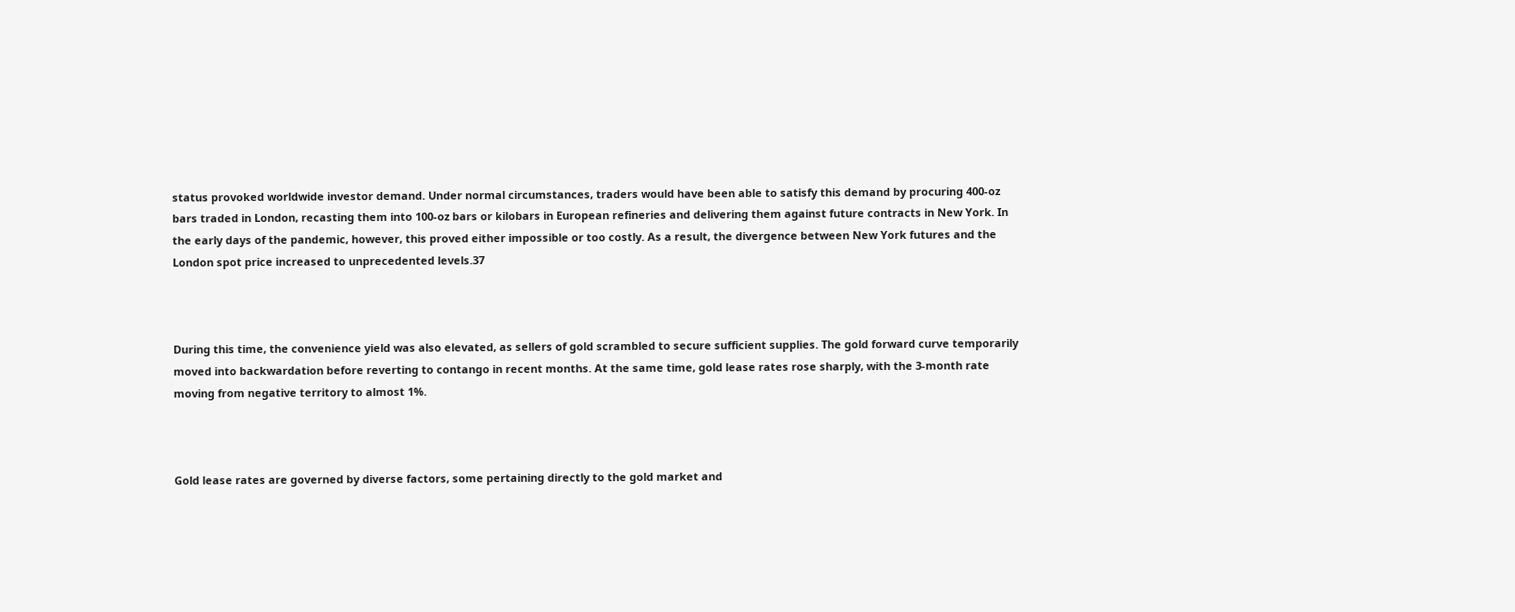status provoked worldwide investor demand. Under normal circumstances, traders would have been able to satisfy this demand by procuring 400-oz bars traded in London, recasting them into 100-oz bars or kilobars in European refineries and delivering them against future contracts in New York. In the early days of the pandemic, however, this proved either impossible or too costly. As a result, the divergence between New York futures and the London spot price increased to unprecedented levels.37



During this time, the convenience yield was also elevated, as sellers of gold scrambled to secure sufficient supplies. The gold forward curve temporarily moved into backwardation before reverting to contango in recent months. At the same time, gold lease rates rose sharply, with the 3-month rate moving from negative territory to almost 1%.



Gold lease rates are governed by diverse factors, some pertaining directly to the gold market and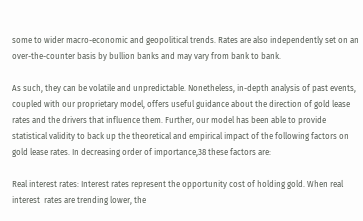some to wider macro-economic and geopolitical trends. Rates are also independently set on an over-the-counter basis by bullion banks and may vary from bank to bank.

As such, they can be volatile and unpredictable. Nonetheless, in-depth analysis of past events, coupled with our proprietary model, offers useful guidance about the direction of gold lease rates and the drivers that influence them. Further, our model has been able to provide statistical validity to back up the theoretical and empirical impact of the following factors on gold lease rates. In decreasing order of importance,38 these factors are:

Real interest rates: Interest rates represent the opportunity cost of holding gold. When real interest  rates are trending lower, the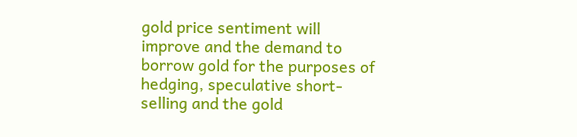gold price sentiment will improve and the demand to borrow gold for the purposes of hedging, speculative short-selling and the gold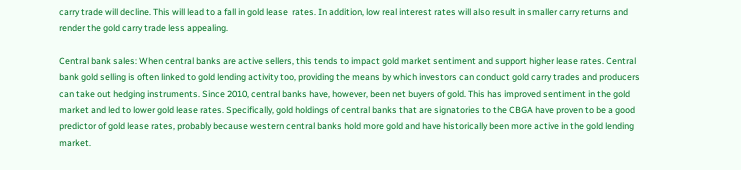carry trade will decline. This will lead to a fall in gold lease  rates. In addition, low real interest rates will also result in smaller carry returns and render the gold carry trade less appealing.

Central bank sales: When central banks are active sellers, this tends to impact gold market sentiment and support higher lease rates. Central bank gold selling is often linked to gold lending activity too, providing the means by which investors can conduct gold carry trades and producers can take out hedging instruments. Since 2010, central banks have, however, been net buyers of gold. This has improved sentiment in the gold market and led to lower gold lease rates. Specifically, gold holdings of central banks that are signatories to the CBGA have proven to be a good predictor of gold lease rates, probably because western central banks hold more gold and have historically been more active in the gold lending market.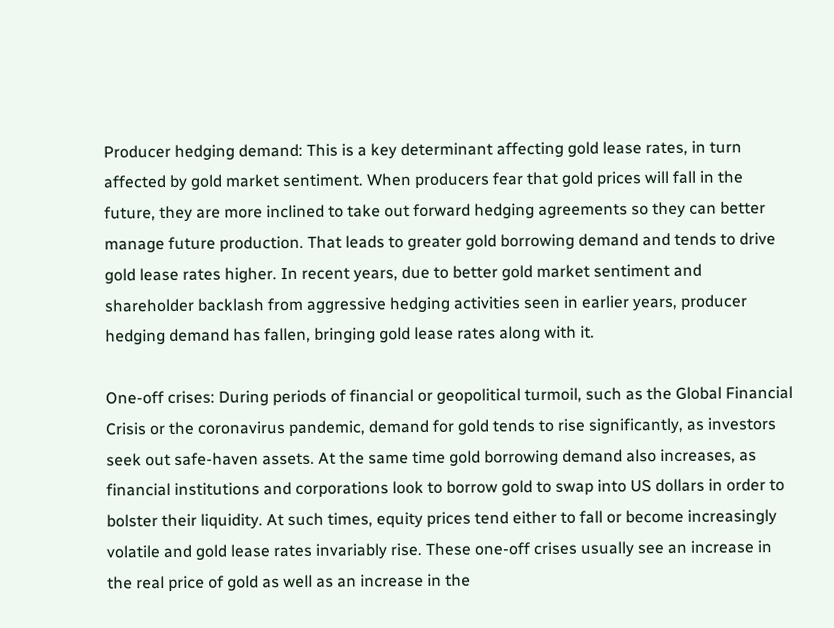Producer hedging demand: This is a key determinant affecting gold lease rates, in turn affected by gold market sentiment. When producers fear that gold prices will fall in the future, they are more inclined to take out forward hedging agreements so they can better manage future production. That leads to greater gold borrowing demand and tends to drive gold lease rates higher. In recent years, due to better gold market sentiment and shareholder backlash from aggressive hedging activities seen in earlier years, producer hedging demand has fallen, bringing gold lease rates along with it.

One-off crises: During periods of financial or geopolitical turmoil, such as the Global Financial Crisis or the coronavirus pandemic, demand for gold tends to rise significantly, as investors seek out safe-haven assets. At the same time gold borrowing demand also increases, as financial institutions and corporations look to borrow gold to swap into US dollars in order to bolster their liquidity. At such times, equity prices tend either to fall or become increasingly volatile and gold lease rates invariably rise. These one-off crises usually see an increase in the real price of gold as well as an increase in the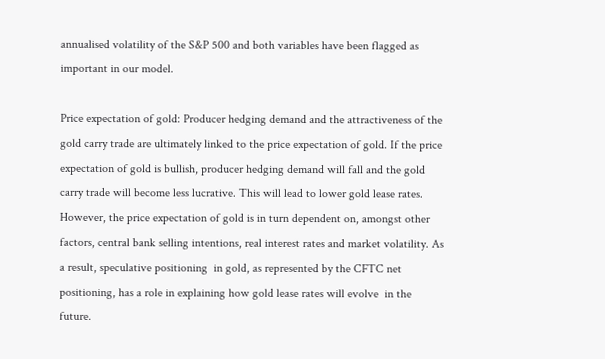annualised volatility of the S&P 500 and both variables have been flagged as important in our model.

Price expectation of gold: Producer hedging demand and the attractiveness of the gold carry trade are ultimately linked to the price expectation of gold. If the price expectation of gold is bullish, producer hedging demand will fall and the gold carry trade will become less lucrative. This will lead to lower gold lease rates. However, the price expectation of gold is in turn dependent on, amongst other factors, central bank selling intentions, real interest rates and market volatility. As a result, speculative positioning  in gold, as represented by the CFTC net positioning, has a role in explaining how gold lease rates will evolve  in the future.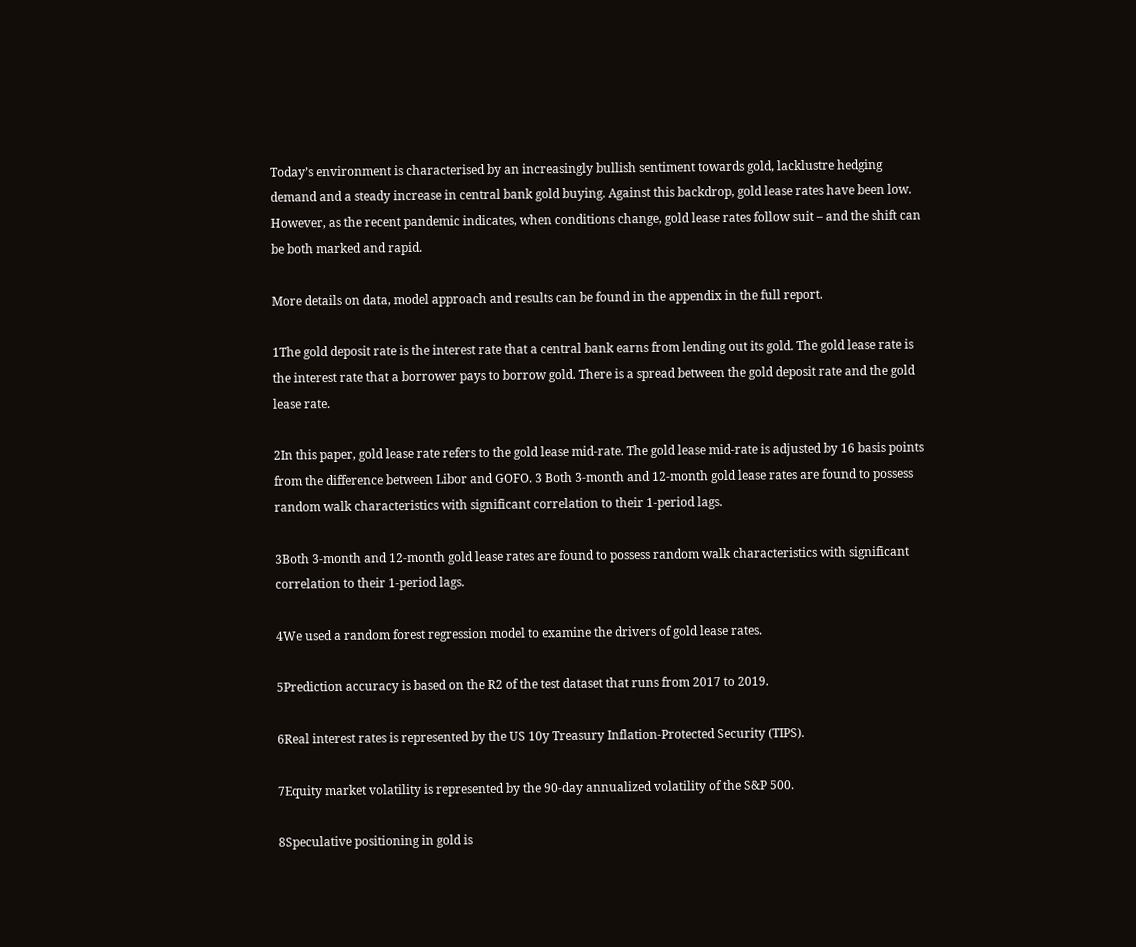Today’s environment is characterised by an increasingly bullish sentiment towards gold, lacklustre hedging demand and a steady increase in central bank gold buying. Against this backdrop, gold lease rates have been low. However, as the recent pandemic indicates, when conditions change, gold lease rates follow suit – and the shift can  be both marked and rapid.

More details on data, model approach and results can be found in the appendix in the full report.

1The gold deposit rate is the interest rate that a central bank earns from lending out its gold. The gold lease rate is the interest rate that a borrower pays to borrow gold. There is a spread between the gold deposit rate and the gold lease rate.

2In this paper, gold lease rate refers to the gold lease mid-rate. The gold lease mid-rate is adjusted by 16 basis points from the difference between Libor and GOFO. 3 Both 3-month and 12-month gold lease rates are found to possess random walk characteristics with significant correlation to their 1-period lags.

3Both 3-month and 12-month gold lease rates are found to possess random walk characteristics with significant correlation to their 1-period lags.

4We used a random forest regression model to examine the drivers of gold lease rates.

5Prediction accuracy is based on the R2 of the test dataset that runs from 2017 to 2019.

6Real interest rates is represented by the US 10y Treasury Inflation-Protected Security (TIPS).

7Equity market volatility is represented by the 90-day annualized volatility of the S&P 500.

8Speculative positioning in gold is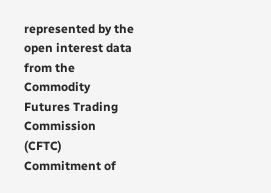represented by the open interest data from the Commodity Futures Trading Commission (CFTC) Commitment of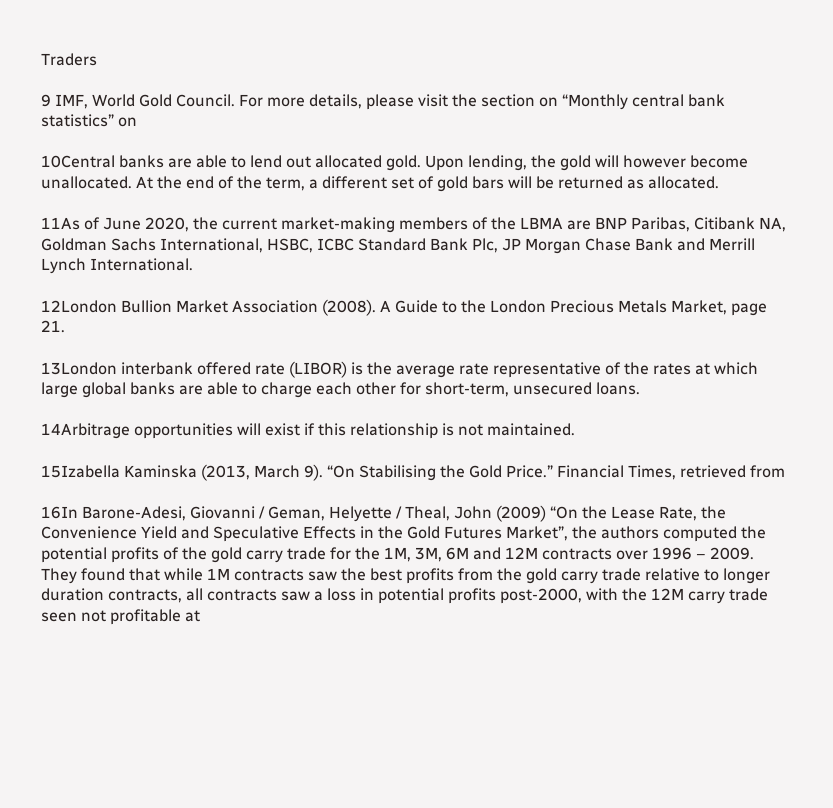Traders

9 IMF, World Gold Council. For more details, please visit the section on “Monthly central bank statistics” on

10Central banks are able to lend out allocated gold. Upon lending, the gold will however become unallocated. At the end of the term, a different set of gold bars will be returned as allocated.

11As of June 2020, the current market-making members of the LBMA are BNP Paribas, Citibank NA, Goldman Sachs International, HSBC, ICBC Standard Bank Plc, JP Morgan Chase Bank and Merrill Lynch International.

12London Bullion Market Association (2008). A Guide to the London Precious Metals Market, page 21.

13London interbank offered rate (LIBOR) is the average rate representative of the rates at which large global banks are able to charge each other for short-term, unsecured loans.

14Arbitrage opportunities will exist if this relationship is not maintained.

15Izabella Kaminska (2013, March 9). “On Stabilising the Gold Price.” Financial Times, retrieved from

16In Barone-Adesi, Giovanni / Geman, Helyette / Theal, John (2009) “On the Lease Rate, the Convenience Yield and Speculative Effects in the Gold Futures Market”, the authors computed the potential profits of the gold carry trade for the 1M, 3M, 6M and 12M contracts over 1996 – 2009. They found that while 1M contracts saw the best profits from the gold carry trade relative to longer duration contracts, all contracts saw a loss in potential profits post-2000, with the 12M carry trade seen not profitable at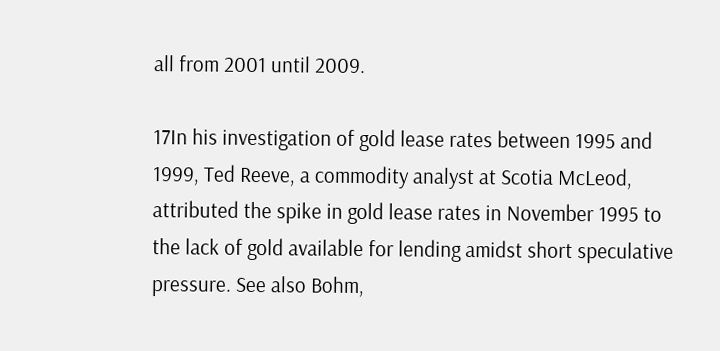all from 2001 until 2009.

17In his investigation of gold lease rates between 1995 and 1999, Ted Reeve, a commodity analyst at Scotia McLeod, attributed the spike in gold lease rates in November 1995 to the lack of gold available for lending amidst short speculative pressure. See also Bohm,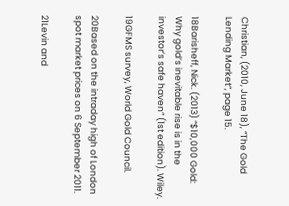Christian, (2010, June 18), “The Gold Lending Market”, page 15.

18Barisheff, Nick. (2013) “$10,000 Gold: Why gold’s inevitable rise is in the investor’s safe haven” (1st edition). Wiley.

19GFMS survey, World Gold Council.

20Based on the intraday high of London spot market prices on 6 September 2011.

21Levin and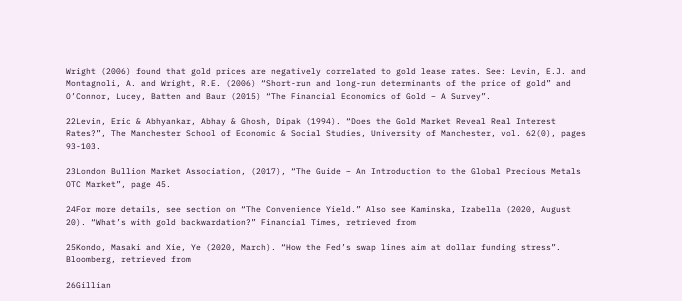Wright (2006) found that gold prices are negatively correlated to gold lease rates. See: Levin, E.J. and Montagnoli, A. and Wright, R.E. (2006) “Short-run and long-run determinants of the price of gold” and O’Connor, Lucey, Batten and Baur (2015) “The Financial Economics of Gold – A Survey”.

22Levin, Eric & Abhyankar, Abhay & Ghosh, Dipak (1994). “Does the Gold Market Reveal Real Interest Rates?”, The Manchester School of Economic & Social Studies, University of Manchester, vol. 62(0), pages 93-103.

23London Bullion Market Association, (2017), “The Guide – An Introduction to the Global Precious Metals OTC Market”, page 45.

24For more details, see section on “The Convenience Yield.” Also see Kaminska, Izabella (2020, August 20). “What’s with gold backwardation?” Financial Times, retrieved from

25Kondo, Masaki and Xie, Ye (2020, March). “How the Fed’s swap lines aim at dollar funding stress”. Bloomberg, retrieved from

26Gillian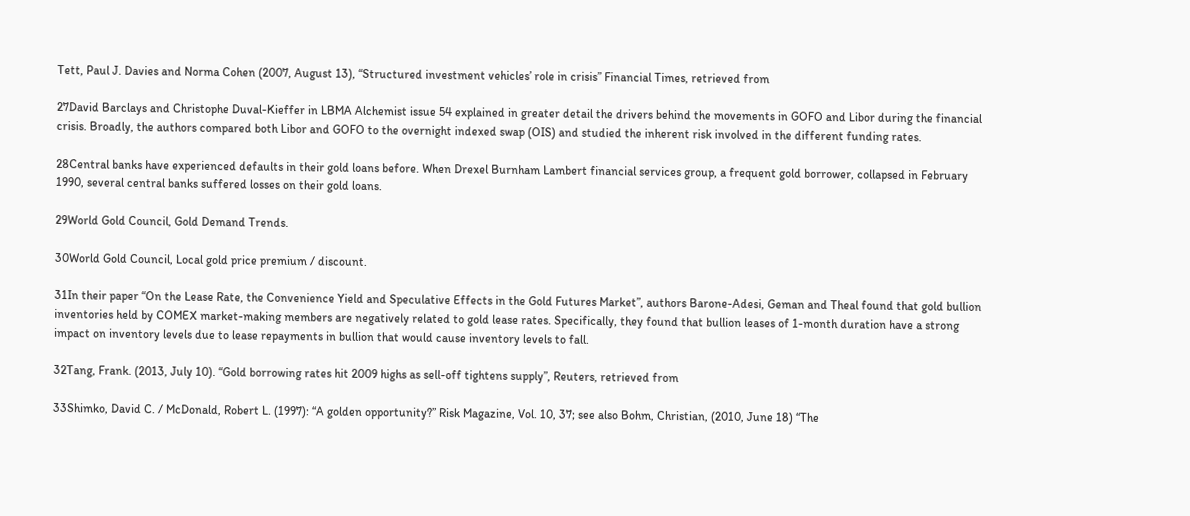Tett, Paul J. Davies and Norma Cohen (2007, August 13), “Structured investment vehicles’ role in crisis” Financial Times, retrieved from

27David Barclays and Christophe Duval-Kieffer in LBMA Alchemist issue 54 explained in greater detail the drivers behind the movements in GOFO and Libor during the financial crisis. Broadly, the authors compared both Libor and GOFO to the overnight indexed swap (OIS) and studied the inherent risk involved in the different funding rates.

28Central banks have experienced defaults in their gold loans before. When Drexel Burnham Lambert financial services group, a frequent gold borrower, collapsed in February 1990, several central banks suffered losses on their gold loans.

29World Gold Council, Gold Demand Trends.

30World Gold Council, Local gold price premium / discount.

31In their paper “On the Lease Rate, the Convenience Yield and Speculative Effects in the Gold Futures Market”, authors Barone-Adesi, Geman and Theal found that gold bullion inventories held by COMEX market-making members are negatively related to gold lease rates. Specifically, they found that bullion leases of 1-month duration have a strong impact on inventory levels due to lease repayments in bullion that would cause inventory levels to fall.

32Tang, Frank. (2013, July 10). “Gold borrowing rates hit 2009 highs as sell-off tightens supply”, Reuters, retrieved from

33Shimko, David C. / McDonald, Robert L. (1997): “A golden opportunity?” Risk Magazine, Vol. 10, 37; see also Bohm, Christian, (2010, June 18) “The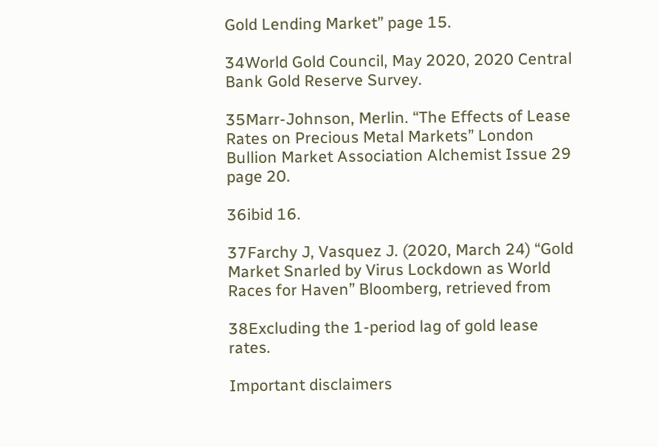Gold Lending Market” page 15.

34World Gold Council, May 2020, 2020 Central Bank Gold Reserve Survey.

35Marr-Johnson, Merlin. “The Effects of Lease Rates on Precious Metal Markets” London Bullion Market Association Alchemist Issue 29 page 20.

36ibid 16.

37Farchy J, Vasquez J. (2020, March 24) “Gold Market Snarled by Virus Lockdown as World Races for Haven” Bloomberg, retrieved from

38Excluding the 1-period lag of gold lease rates.

Important disclaimers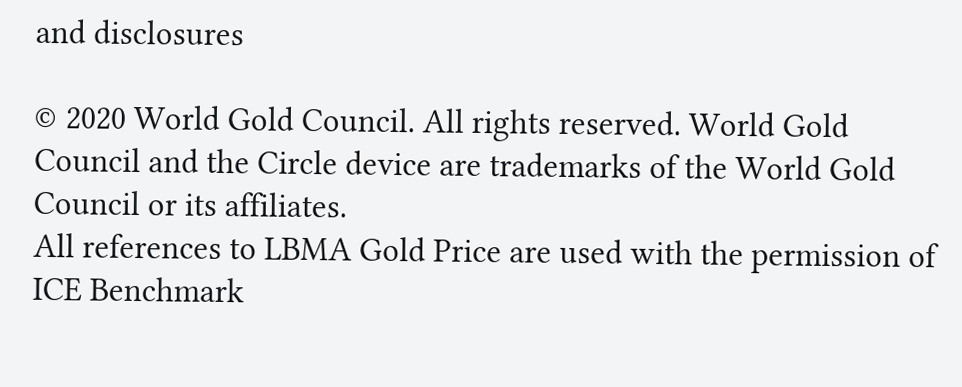and disclosures

© 2020 World Gold Council. All rights reserved. World Gold Council and the Circle device are trademarks of the World Gold Council or its affiliates.
All references to LBMA Gold Price are used with the permission of ICE Benchmark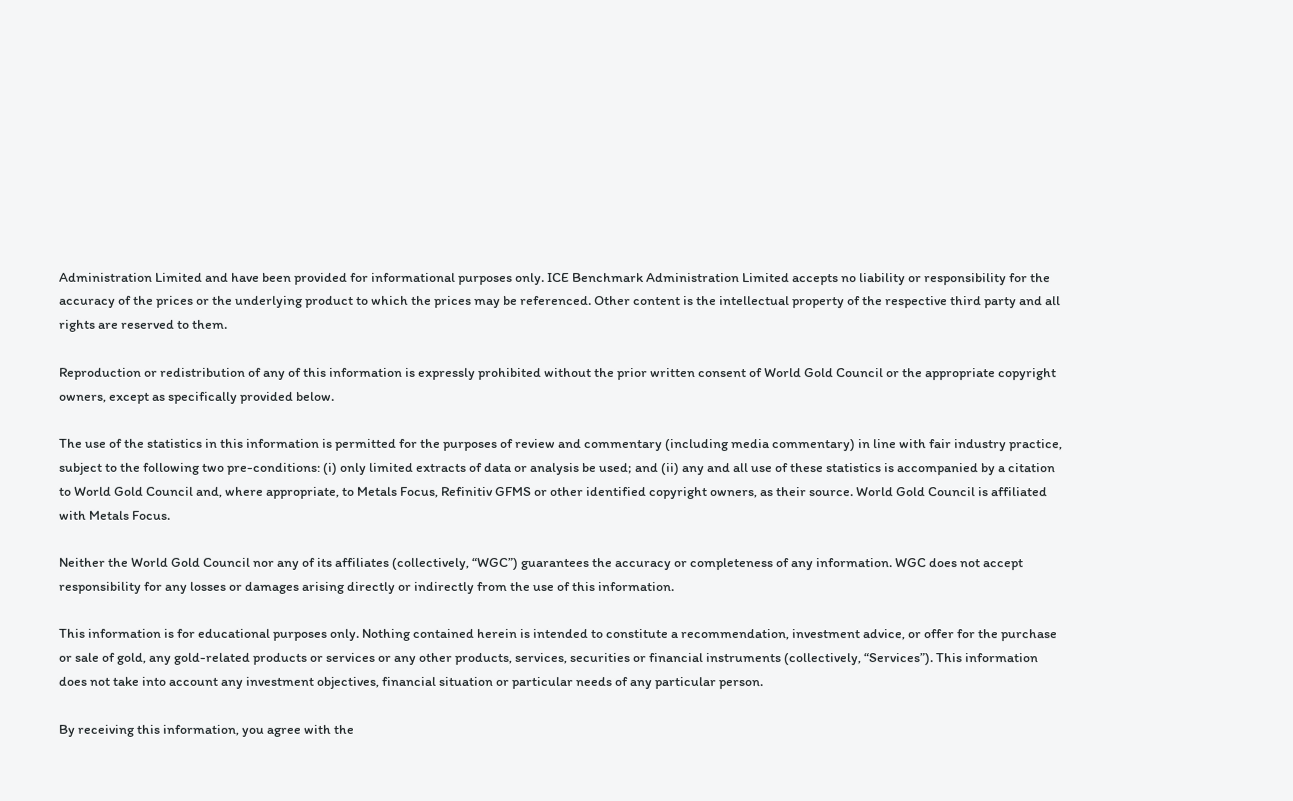Administration Limited and have been provided for informational purposes only. ICE Benchmark Administration Limited accepts no liability or responsibility for the accuracy of the prices or the underlying product to which the prices may be referenced. Other content is the intellectual property of the respective third party and all rights are reserved to them.

Reproduction or redistribution of any of this information is expressly prohibited without the prior written consent of World Gold Council or the appropriate copyright owners, except as specifically provided below.

The use of the statistics in this information is permitted for the purposes of review and commentary (including media commentary) in line with fair industry practice, subject to the following two pre-conditions: (i) only limited extracts of data or analysis be used; and (ii) any and all use of these statistics is accompanied by a citation to World Gold Council and, where appropriate, to Metals Focus, Refinitiv GFMS or other identified copyright owners, as their source. World Gold Council is affiliated with Metals Focus.

Neither the World Gold Council nor any of its affiliates (collectively, “WGC”) guarantees the accuracy or completeness of any information. WGC does not accept responsibility for any losses or damages arising directly or indirectly from the use of this information.

This information is for educational purposes only. Nothing contained herein is intended to constitute a recommendation, investment advice, or offer for the purchase or sale of gold, any gold-related products or services or any other products, services, securities or financial instruments (collectively, “Services”). This information does not take into account any investment objectives, financial situation or particular needs of any particular person.

By receiving this information, you agree with the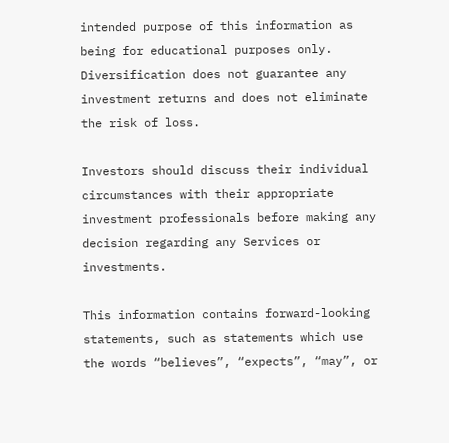intended purpose of this information as being for educational purposes only.  Diversification does not guarantee any investment returns and does not eliminate the risk of loss.

Investors should discuss their individual circumstances with their appropriate investment professionals before making any decision regarding any Services or investments.

This information contains forward-looking statements, such as statements which use the words “believes”, “expects”, “may”, or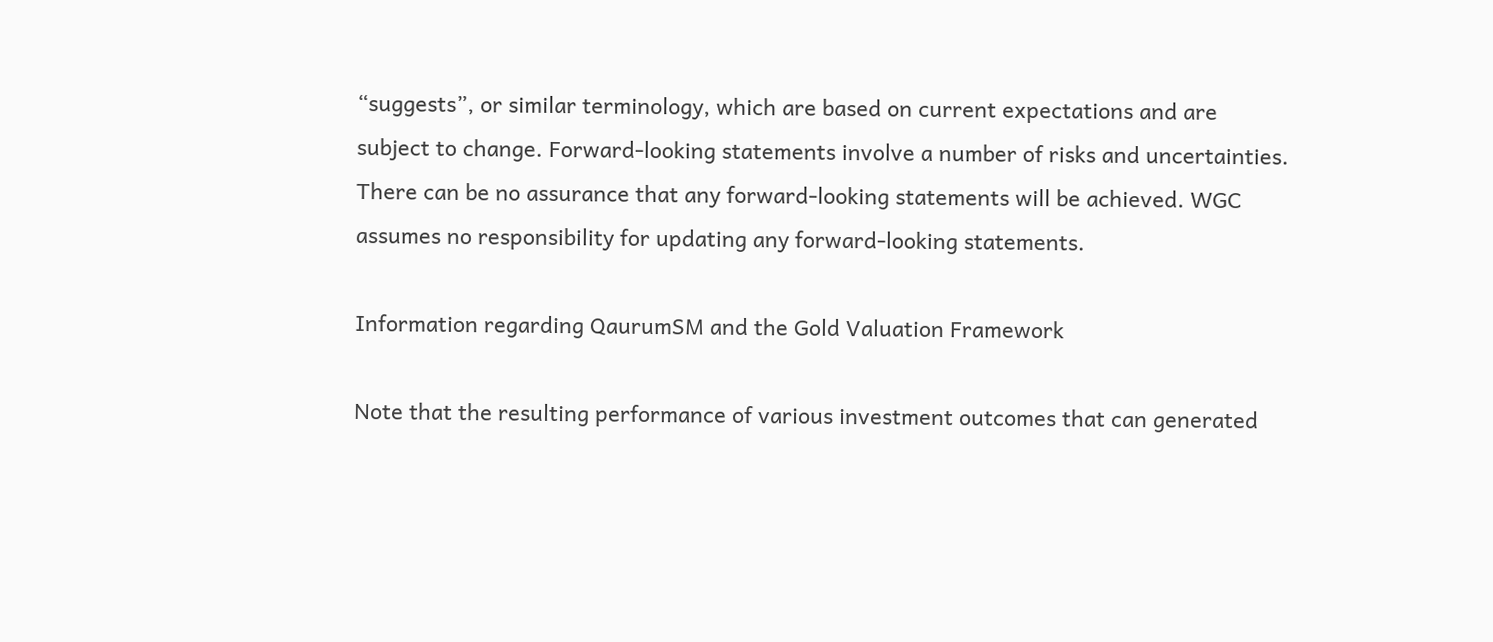“suggests”, or similar terminology, which are based on current expectations and are subject to change. Forward-looking statements involve a number of risks and uncertainties. There can be no assurance that any forward-looking statements will be achieved. WGC assumes no responsibility for updating any forward-looking statements.

Information regarding QaurumSM and the Gold Valuation Framework

Note that the resulting performance of various investment outcomes that can generated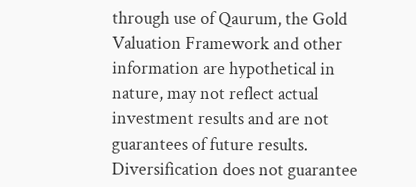through use of Qaurum, the Gold Valuation Framework and other information are hypothetical in nature, may not reflect actual investment results and are not guarantees of future results. Diversification does not guarantee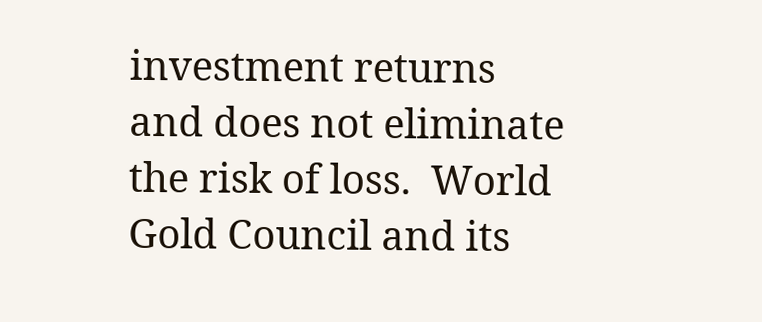investment returns and does not eliminate the risk of loss.  World Gold Council and its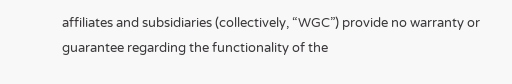affiliates and subsidiaries (collectively, “WGC”) provide no warranty or guarantee regarding the functionality of the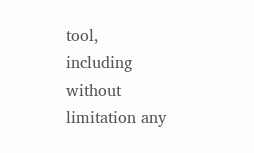tool, including without limitation any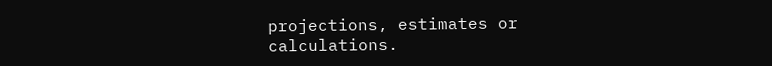projections, estimates or calculations.